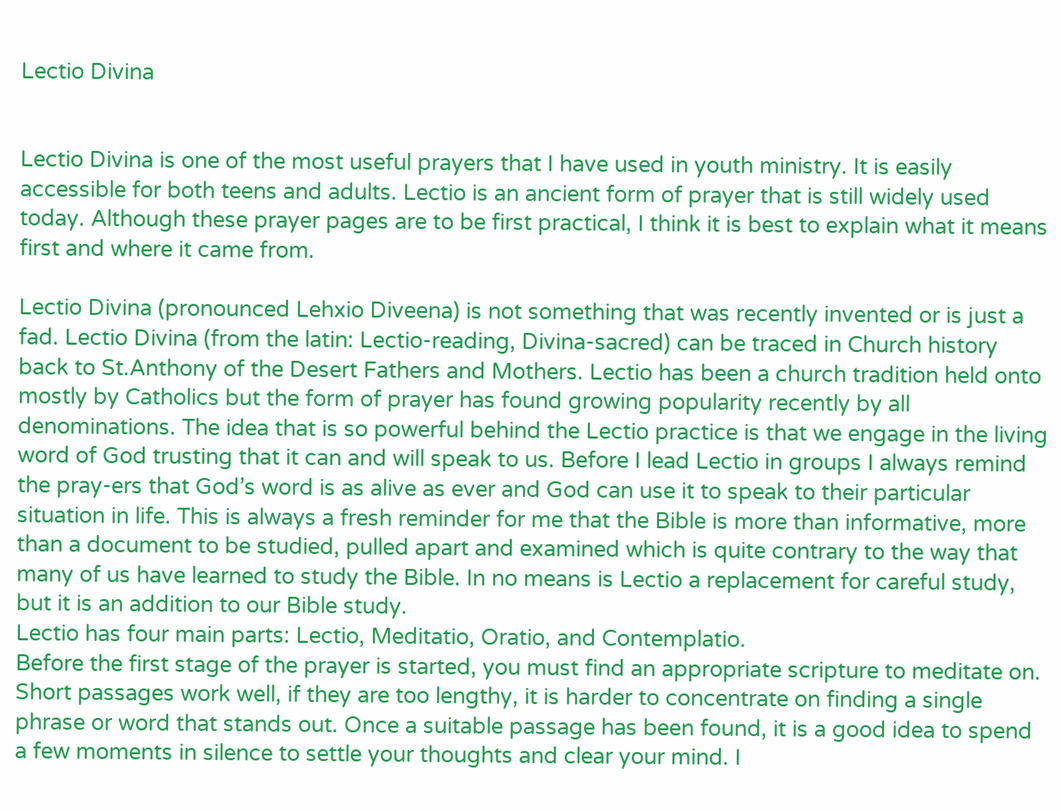Lectio Divina


Lectio Divina is one of the most useful prayers that I have used in youth ministry. It is easily accessible for both teens and adults. Lectio is an ancient form of prayer that is still widely used today. Although these prayer pages are to be first practical, I think it is best to explain what it means first and where it came from.

Lectio Divina (pronounced Lehxio Diveena) is not something that was recently invented or is just a fad. Lectio Divina (from the latin: Lectio-reading, Divina-sacred) can be traced in Church history back to St.Anthony of the Desert Fathers and Mothers. Lectio has been a church tradition held onto mostly by Catholics but the form of prayer has found growing popularity recently by all denominations. The idea that is so powerful behind the Lectio practice is that we engage in the living word of God trusting that it can and will speak to us. Before I lead Lectio in groups I always remind the pray-ers that God’s word is as alive as ever and God can use it to speak to their particular situation in life. This is always a fresh reminder for me that the Bible is more than informative, more than a document to be studied, pulled apart and examined which is quite contrary to the way that many of us have learned to study the Bible. In no means is Lectio a replacement for careful study, but it is an addition to our Bible study.
Lectio has four main parts: Lectio, Meditatio, Oratio, and Contemplatio.
Before the first stage of the prayer is started, you must find an appropriate scripture to meditate on. Short passages work well, if they are too lengthy, it is harder to concentrate on finding a single phrase or word that stands out. Once a suitable passage has been found, it is a good idea to spend a few moments in silence to settle your thoughts and clear your mind. I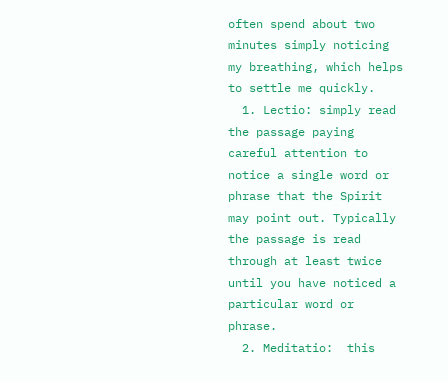often spend about two minutes simply noticing my breathing, which helps to settle me quickly.
  1. Lectio: simply read the passage paying careful attention to notice a single word or phrase that the Spirit may point out. Typically the passage is read through at least twice until you have noticed a particular word or phrase.
  2. Meditatio:  this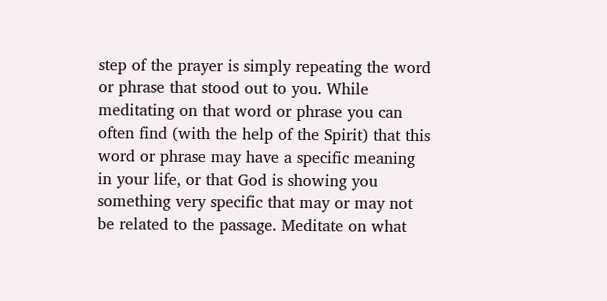step of the prayer is simply repeating the word or phrase that stood out to you. While meditating on that word or phrase you can often find (with the help of the Spirit) that this word or phrase may have a specific meaning in your life, or that God is showing you something very specific that may or may not be related to the passage. Meditate on what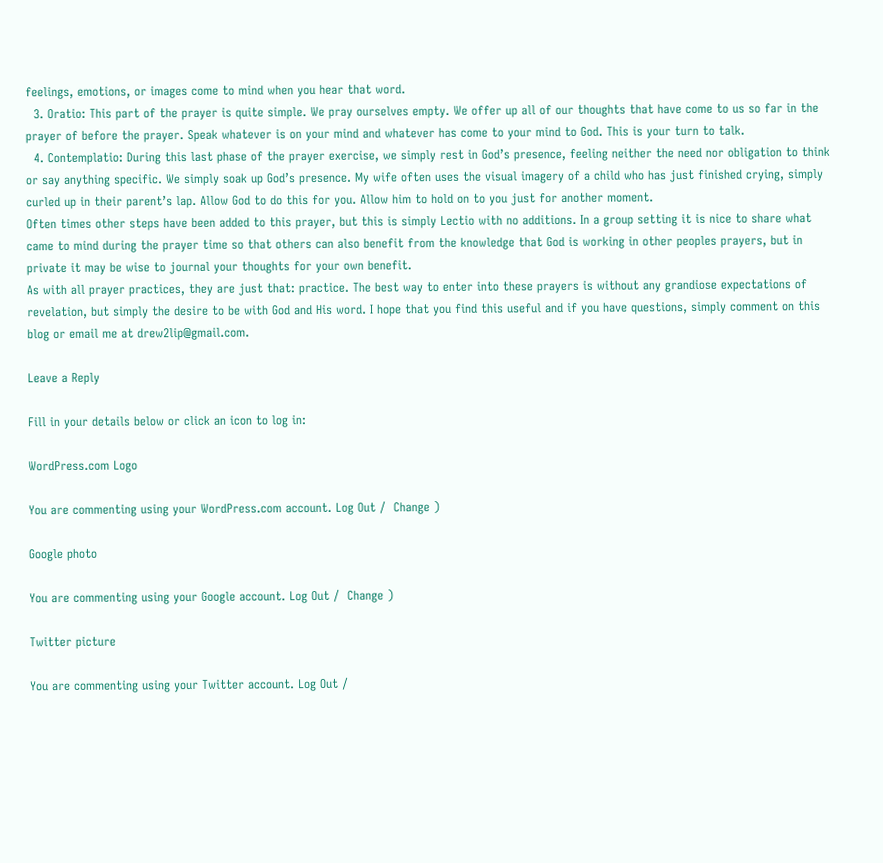feelings, emotions, or images come to mind when you hear that word.
  3. Oratio: This part of the prayer is quite simple. We pray ourselves empty. We offer up all of our thoughts that have come to us so far in the prayer of before the prayer. Speak whatever is on your mind and whatever has come to your mind to God. This is your turn to talk.
  4. Contemplatio: During this last phase of the prayer exercise, we simply rest in God’s presence, feeling neither the need nor obligation to think or say anything specific. We simply soak up God’s presence. My wife often uses the visual imagery of a child who has just finished crying, simply curled up in their parent’s lap. Allow God to do this for you. Allow him to hold on to you just for another moment.
Often times other steps have been added to this prayer, but this is simply Lectio with no additions. In a group setting it is nice to share what came to mind during the prayer time so that others can also benefit from the knowledge that God is working in other peoples prayers, but in private it may be wise to journal your thoughts for your own benefit.
As with all prayer practices, they are just that: practice. The best way to enter into these prayers is without any grandiose expectations of revelation, but simply the desire to be with God and His word. I hope that you find this useful and if you have questions, simply comment on this blog or email me at drew2lip@gmail.com.

Leave a Reply

Fill in your details below or click an icon to log in:

WordPress.com Logo

You are commenting using your WordPress.com account. Log Out /  Change )

Google photo

You are commenting using your Google account. Log Out /  Change )

Twitter picture

You are commenting using your Twitter account. Log Out /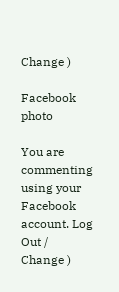Change )

Facebook photo

You are commenting using your Facebook account. Log Out /  Change )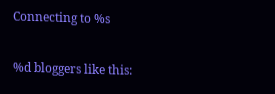Connecting to %s

%d bloggers like this: